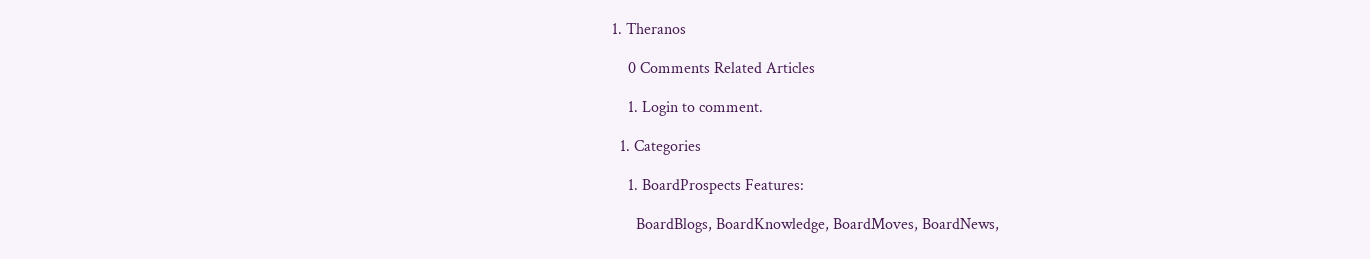1. Theranos

    0 Comments Related Articles

    1. Login to comment.

  1. Categories

    1. BoardProspects Features:

      BoardBlogs, BoardKnowledge, BoardMoves, BoardNews,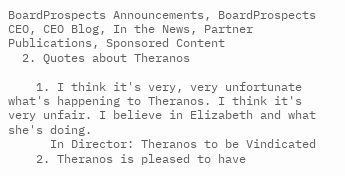BoardProspects Announcements, BoardProspects CEO, CEO Blog, In the News, Partner Publications, Sponsored Content
  2. Quotes about Theranos

    1. I think it's very, very unfortunate what's happening to Theranos. I think it's very unfair. I believe in Elizabeth and what she's doing.
      In Director: Theranos to be Vindicated
    2. Theranos is pleased to have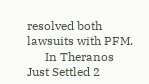resolved both lawsuits with PFM.
      In Theranos Just Settled 2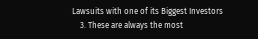Lawsuits with one of its Biggest Investors
    3. These are always the most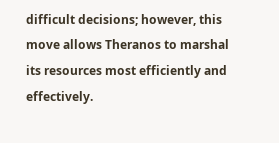difficult decisions; however, this move allows Theranos to marshal its resources most efficiently and effectively.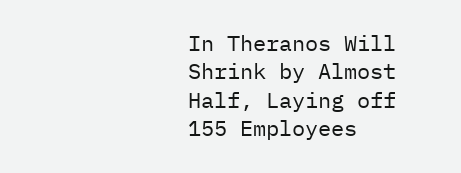In Theranos Will Shrink by Almost Half, Laying off 155 Employees